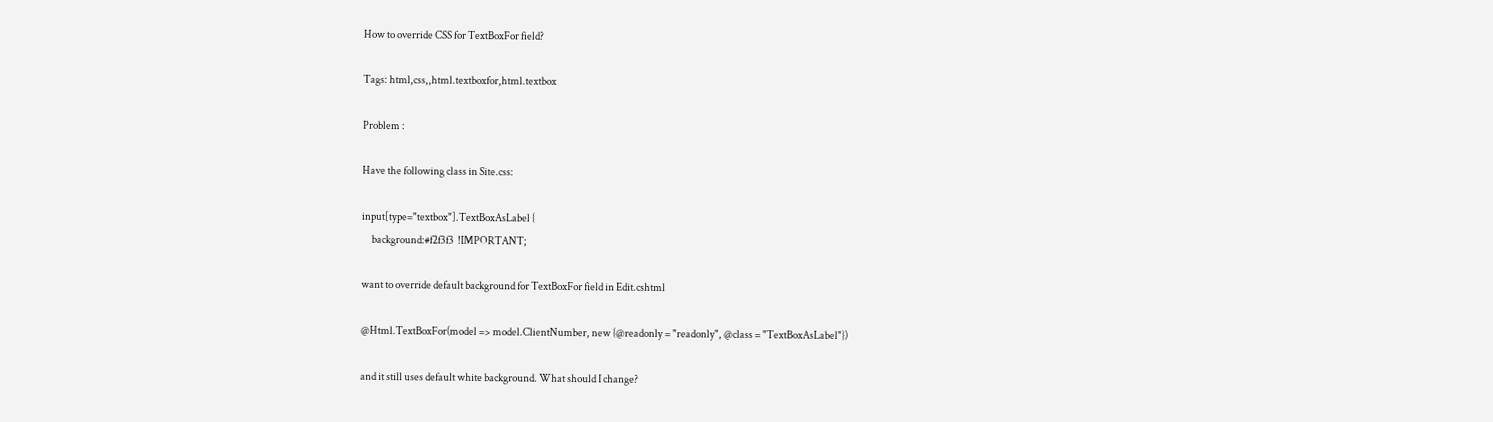How to override CSS for TextBoxFor field?

Tags: html,css,,html.textboxfor,html.textbox

Problem :

Have the following class in Site.css:

input[type="textbox"].TextBoxAsLabel {
     background:#f2f3f3  !IMPORTANT;

want to override default background for TextBoxFor field in Edit.cshtml

@Html.TextBoxFor(model => model.ClientNumber, new {@readonly = "readonly", @class = "TextBoxAsLabel"})

and it still uses default white background. What should I change?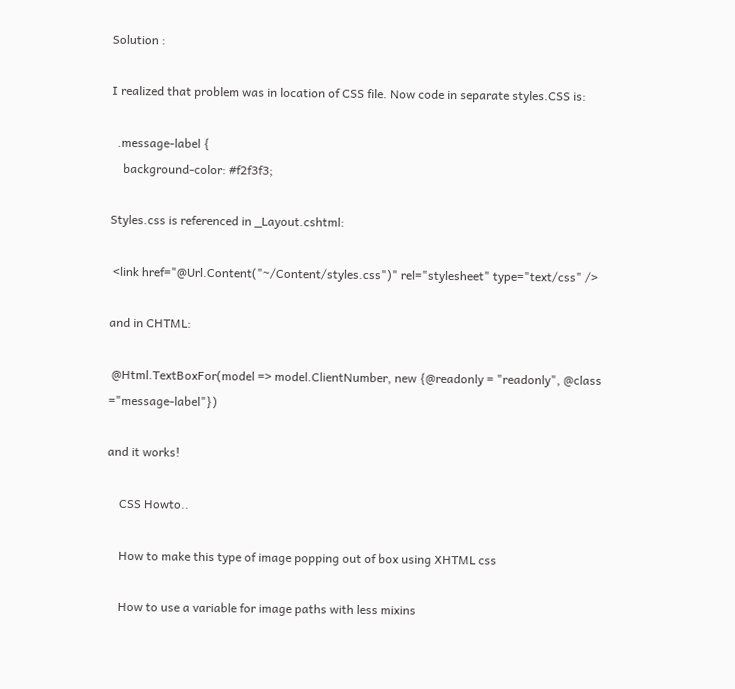Solution :

I realized that problem was in location of CSS file. Now code in separate styles.CSS is:

  .message-label {
    background-color: #f2f3f3;

Styles.css is referenced in _Layout.cshtml:

 <link href="@Url.Content("~/Content/styles.css")" rel="stylesheet" type="text/css" />

and in CHTML:

 @Html.TextBoxFor(model => model.ClientNumber, new {@readonly = "readonly", @class ="message-label"})

and it works!

    CSS Howto..

    How to make this type of image popping out of box using XHTML css

    How to use a variable for image paths with less mixins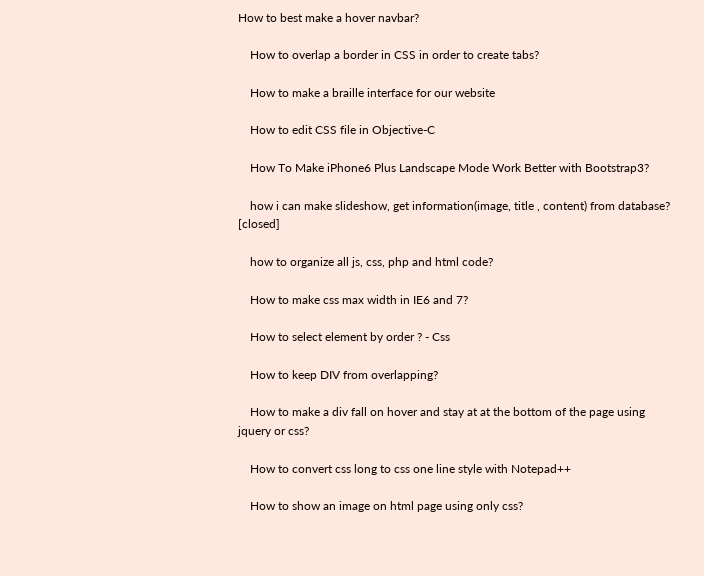How to best make a hover navbar?

    How to overlap a border in CSS in order to create tabs?

    How to make a braille interface for our website

    How to edit CSS file in Objective-C

    How To Make iPhone6 Plus Landscape Mode Work Better with Bootstrap3?

    how i can make slideshow, get information(image, title , content) from database? [closed]

    how to organize all js, css, php and html code?

    How to make css max width in IE6 and 7?

    How to select element by order ? - Css

    How to keep DIV from overlapping?

    How to make a div fall on hover and stay at at the bottom of the page using jquery or css?

    How to convert css long to css one line style with Notepad++

    How to show an image on html page using only css?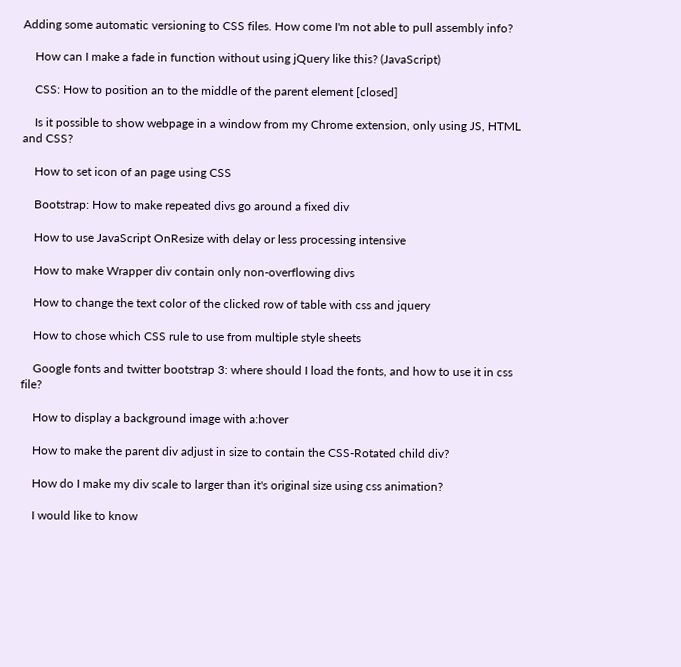Adding some automatic versioning to CSS files. How come I'm not able to pull assembly info?

    How can I make a fade in function without using jQuery like this? (JavaScript)

    CSS: How to position an to the middle of the parent element [closed]

    Is it possible to show webpage in a window from my Chrome extension, only using JS, HTML and CSS?

    How to set icon of an page using CSS

    Bootstrap: How to make repeated divs go around a fixed div

    How to use JavaScript OnResize with delay or less processing intensive

    How to make Wrapper div contain only non-overflowing divs

    How to change the text color of the clicked row of table with css and jquery

    How to chose which CSS rule to use from multiple style sheets

    Google fonts and twitter bootstrap 3: where should I load the fonts, and how to use it in css file?

    How to display a background image with a:hover

    How to make the parent div adjust in size to contain the CSS-Rotated child div?

    How do I make my div scale to larger than it's original size using css animation?

    I would like to know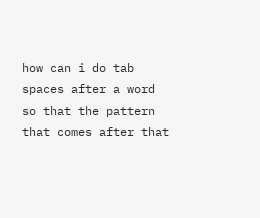how can i do tab spaces after a word so that the pattern that comes after that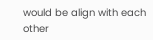would be align with each other